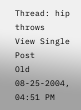Thread: hip throws
View Single Post
Old 08-25-2004, 04:51 PM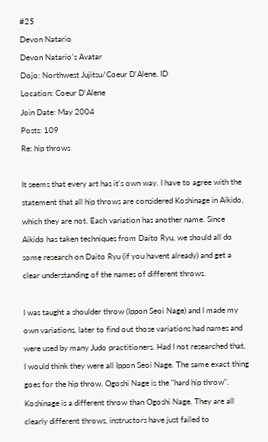#25
Devon Natario
Devon Natario's Avatar
Dojo: Northwest Jujitsu/Coeur D'Alene, ID
Location: Coeur D'Alene
Join Date: May 2004
Posts: 109
Re: hip throws

It seems that every art has it's own way. I have to agree with the statement that all hip throws are considered Koshinage in Aikido, which they are not. Each variation has another name. Since Aikido has taken techniques from Daito Ryu, we should all do some research on Daito Ryu (if you havent already) and get a clear understanding of the names of different throws.

I was taught a shoulder throw (Ippon Seoi Nage) and I made my own variations, later to find out those variations had names and were used by many Judo practitioners. Had I not researched that, I would think they were all Ippon Seoi Nage. The same exact thing goes for the hip throw. Ogoshi Nage is the "hard hip throw". Koshinage is a different throw than Ogoshi Nage. They are all clearly different throws, instructors have just failed to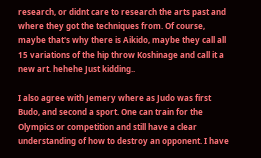research, or didnt care to research the arts past and where they got the techniques from. Of course, maybe that's why there is Aikido, maybe they call all 15 variations of the hip throw Koshinage and call it a new art. hehehe Just kidding..

I also agree with Jemery where as Judo was first Budo, and second a sport. One can train for the Olympics or competition and still have a clear understanding of how to destroy an opponent. I have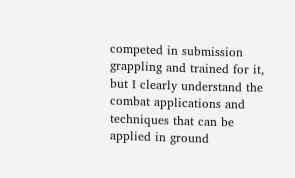competed in submission grappling and trained for it, but I clearly understand the combat applications and techniques that can be applied in ground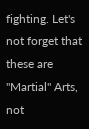fighting. Let's not forget that these are "Martial" Arts, not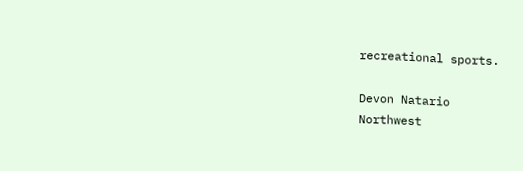recreational sports.

Devon Natario
Northwest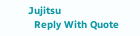Jujitsu
  Reply With Quote